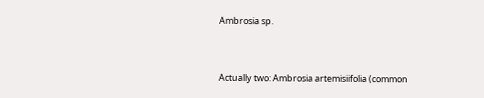Ambrosia sp.


Actually two: Ambrosia artemisiifolia (common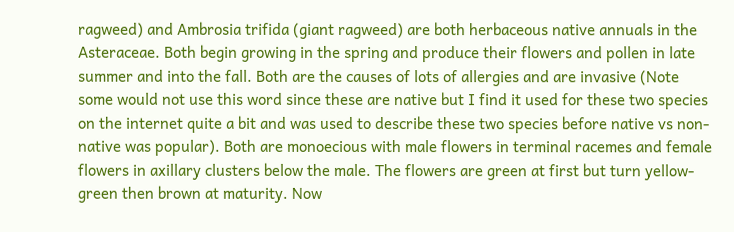ragweed) and Ambrosia trifida (giant ragweed) are both herbaceous native annuals in the Asteraceae. Both begin growing in the spring and produce their flowers and pollen in late summer and into the fall. Both are the causes of lots of allergies and are invasive (Note some would not use this word since these are native but I find it used for these two species on the internet quite a bit and was used to describe these two species before native vs non-native was popular). Both are monoecious with male flowers in terminal racemes and female flowers in axillary clusters below the male. The flowers are green at first but turn yellow-green then brown at maturity. Now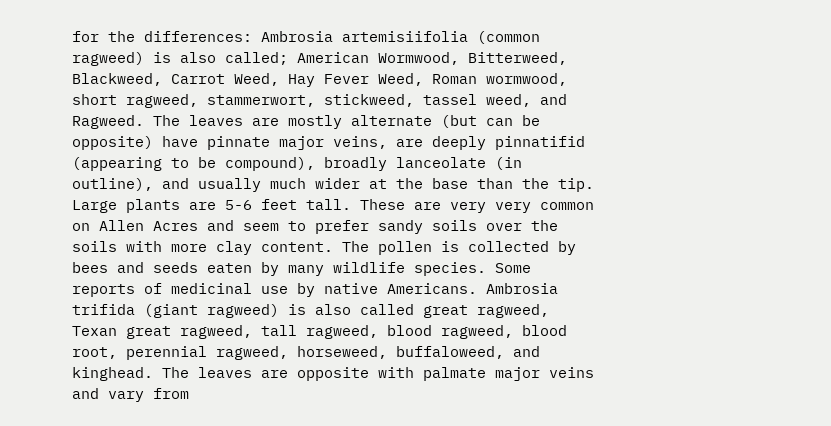for the differences: Ambrosia artemisiifolia (common ragweed) is also called; American Wormwood, Bitterweed, Blackweed, Carrot Weed, Hay Fever Weed, Roman wormwood, short ragweed, stammerwort, stickweed, tassel weed, and Ragweed. The leaves are mostly alternate (but can be opposite) have pinnate major veins, are deeply pinnatifid (appearing to be compound), broadly lanceolate (in outline), and usually much wider at the base than the tip. Large plants are 5-6 feet tall. These are very very common on Allen Acres and seem to prefer sandy soils over the soils with more clay content. The pollen is collected by bees and seeds eaten by many wildlife species. Some reports of medicinal use by native Americans. Ambrosia trifida (giant ragweed) is also called great ragweed, Texan great ragweed, tall ragweed, blood ragweed, blood root, perennial ragweed, horseweed, buffaloweed, and kinghead. The leaves are opposite with palmate major veins and vary from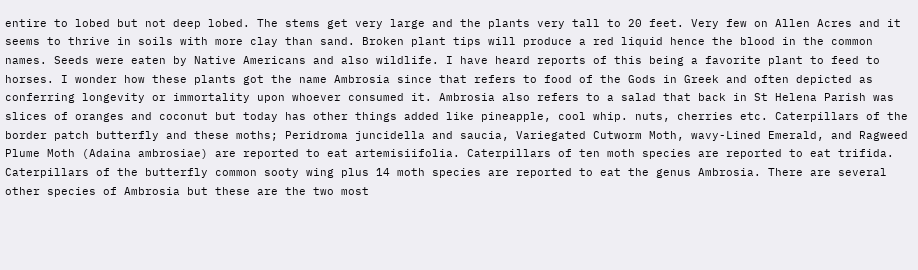entire to lobed but not deep lobed. The stems get very large and the plants very tall to 20 feet. Very few on Allen Acres and it seems to thrive in soils with more clay than sand. Broken plant tips will produce a red liquid hence the blood in the common names. Seeds were eaten by Native Americans and also wildlife. I have heard reports of this being a favorite plant to feed to horses. I wonder how these plants got the name Ambrosia since that refers to food of the Gods in Greek and often depicted as conferring longevity or immortality upon whoever consumed it. Ambrosia also refers to a salad that back in St Helena Parish was slices of oranges and coconut but today has other things added like pineapple, cool whip. nuts, cherries etc. Caterpillars of the border patch butterfly and these moths; Peridroma juncidella and saucia, Variegated Cutworm Moth, wavy-Lined Emerald, and Ragweed Plume Moth (Adaina ambrosiae) are reported to eat artemisiifolia. Caterpillars of ten moth species are reported to eat trifida. Caterpillars of the butterfly common sooty wing plus 14 moth species are reported to eat the genus Ambrosia. There are several other species of Ambrosia but these are the two most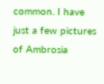common. I have just a few pictures of Ambrosia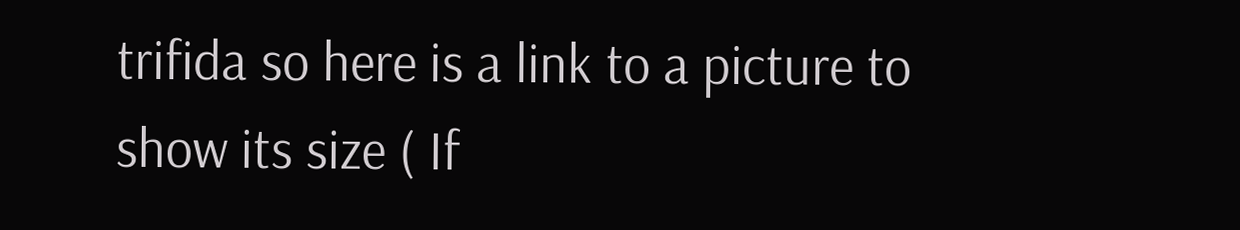trifida so here is a link to a picture to show its size ( If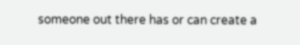someone out there has or can create a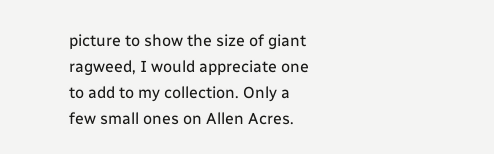picture to show the size of giant ragweed, I would appreciate one to add to my collection. Only a few small ones on Allen Acres.